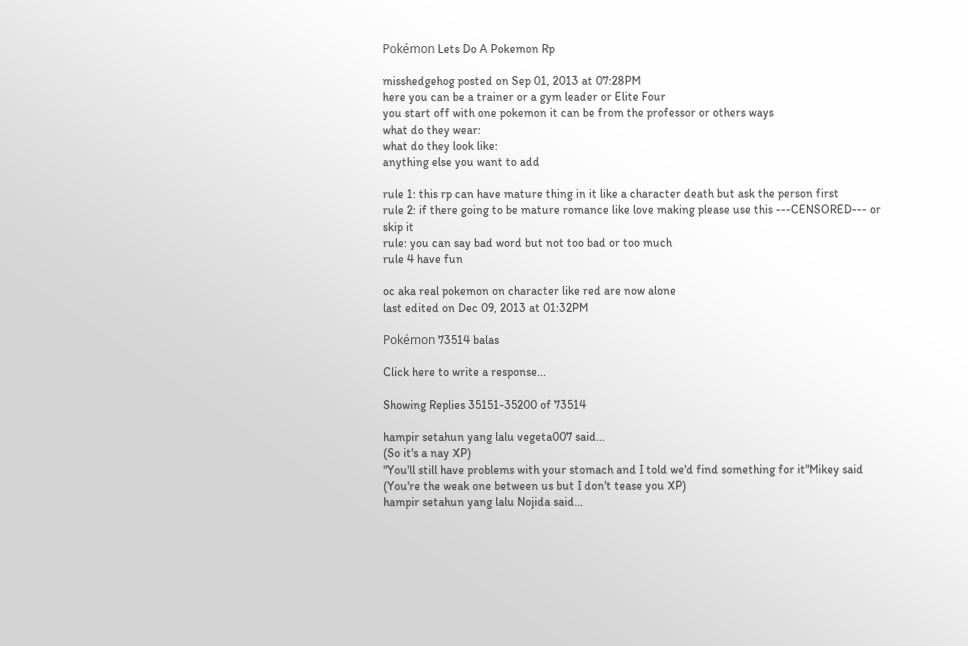Pokémon Lets Do A Pokemon Rp

misshedgehog posted on Sep 01, 2013 at 07:28PM
here you can be a trainer or a gym leader or Elite Four
you start off with one pokemon it can be from the professor or others ways
what do they wear:
what do they look like:
anything else you want to add

rule 1: this rp can have mature thing in it like a character death but ask the person first
rule 2: if there going to be mature romance like love making please use this ---CENSORED--- or skip it
rule: you can say bad word but not too bad or too much
rule 4 have fun

oc aka real pokemon on character like red are now alone
last edited on Dec 09, 2013 at 01:32PM

Pokémon 73514 balas

Click here to write a response...

Showing Replies 35151-35200 of 73514

hampir setahun yang lalu vegeta007 said…
(So it's a nay XP)
"You'll still have problems with your stomach and I told we'd find something for it"Mikey said (You're the weak one between us but I don't tease you XP)
hampir setahun yang lalu Nojida said…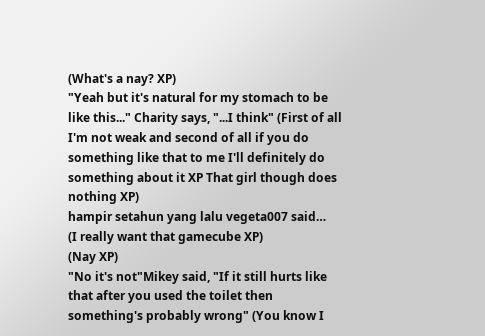(What's a nay? XP)
"Yeah but it's natural for my stomach to be like this..." Charity says, "...I think" (First of all I'm not weak and second of all if you do something like that to me I'll definitely do something about it XP That girl though does nothing XP)
hampir setahun yang lalu vegeta007 said…
(I really want that gamecube XP)
(Nay XP)
"No it's not"Mikey said, "If it still hurts like that after you used the toilet then something's probably wrong" (You know I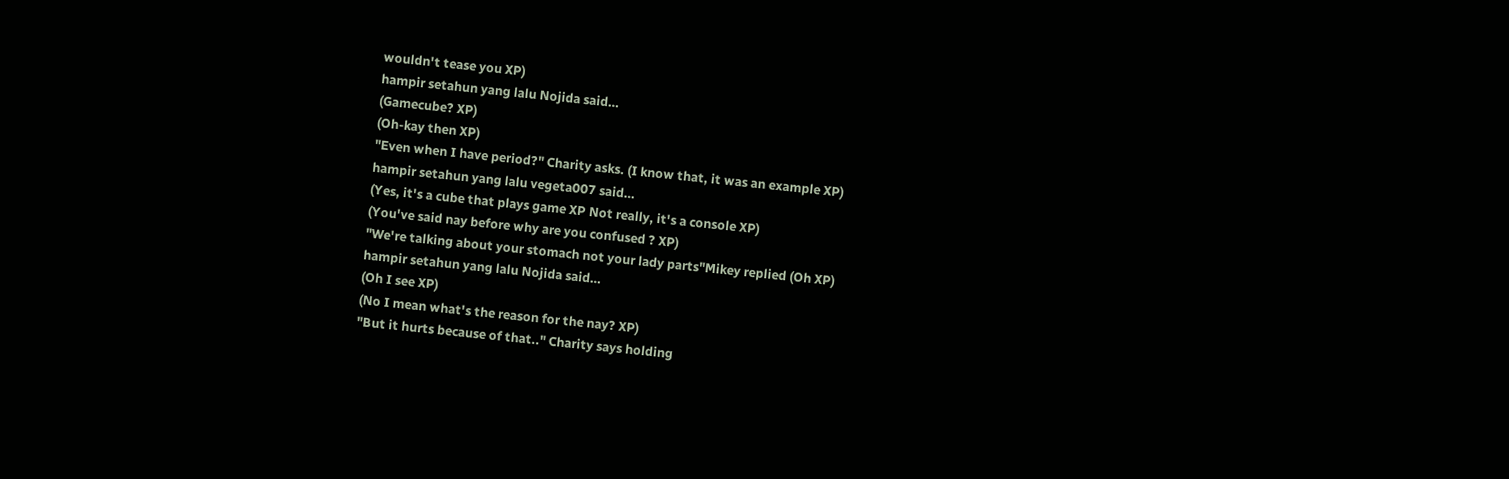wouldn't tease you XP)
hampir setahun yang lalu Nojida said…
(Gamecube? XP)
(Oh-kay then XP)
"Even when I have period?" Charity asks. (I know that, it was an example XP)
hampir setahun yang lalu vegeta007 said…
(Yes, it's a cube that plays game XP Not really, it's a console XP)
(You've said nay before why are you confused ? XP)
"We're talking about your stomach not your lady parts"Mikey replied (Oh XP)
hampir setahun yang lalu Nojida said…
(Oh I see XP)
(No I mean what's the reason for the nay? XP)
"But it hurts because of that.." Charity says holding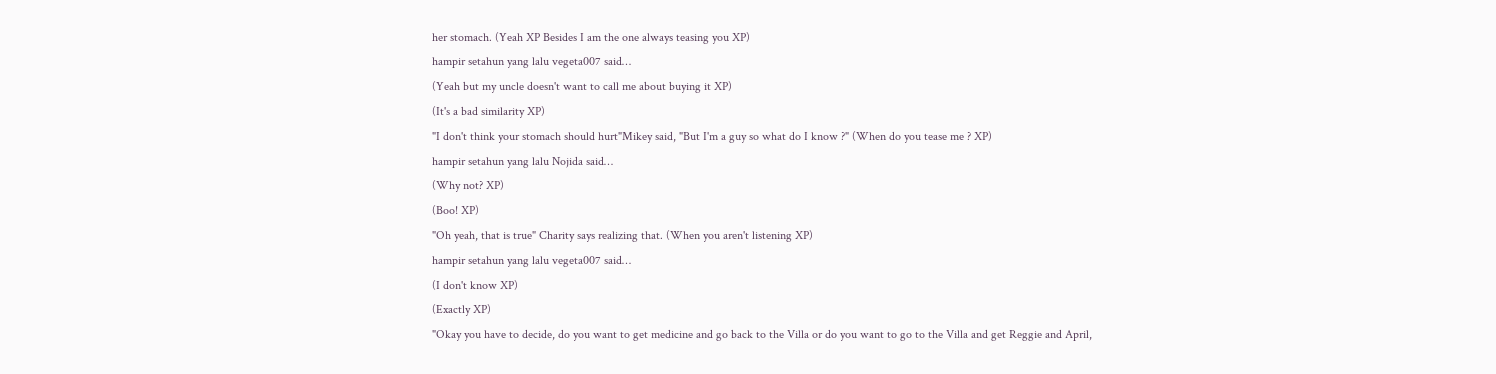her stomach. (Yeah XP Besides I am the one always teasing you XP)
hampir setahun yang lalu vegeta007 said…
(Yeah but my uncle doesn't want to call me about buying it XP)
(It's a bad similarity XP)
"I don't think your stomach should hurt"Mikey said, "But I'm a guy so what do I know ?" (When do you tease me ? XP)
hampir setahun yang lalu Nojida said…
(Why not? XP)
(Boo! XP)
"Oh yeah, that is true" Charity says realizing that. (When you aren't listening XP)
hampir setahun yang lalu vegeta007 said…
(I don't know XP)
(Exactly XP)
"Okay you have to decide, do you want to get medicine and go back to the Villa or do you want to go to the Villa and get Reggie and April,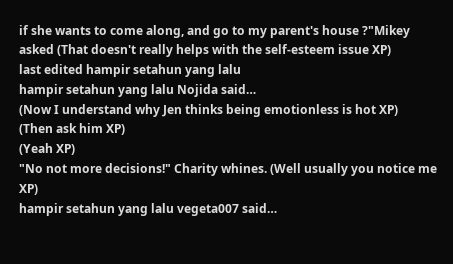if she wants to come along, and go to my parent's house ?"Mikey asked (That doesn't really helps with the self-esteem issue XP)
last edited hampir setahun yang lalu
hampir setahun yang lalu Nojida said…
(Now I understand why Jen thinks being emotionless is hot XP)
(Then ask him XP)
(Yeah XP)
"No not more decisions!" Charity whines. (Well usually you notice me XP)
hampir setahun yang lalu vegeta007 said…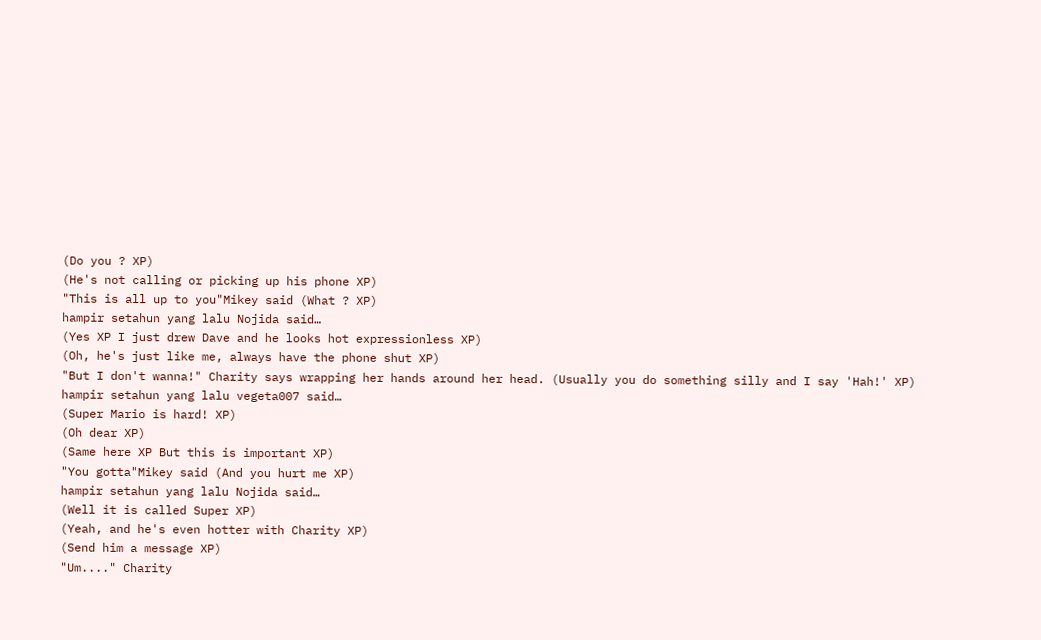(Do you ? XP)
(He's not calling or picking up his phone XP)
"This is all up to you"Mikey said (What ? XP)
hampir setahun yang lalu Nojida said…
(Yes XP I just drew Dave and he looks hot expressionless XP)
(Oh, he's just like me, always have the phone shut XP)
"But I don't wanna!" Charity says wrapping her hands around her head. (Usually you do something silly and I say 'Hah!' XP)
hampir setahun yang lalu vegeta007 said…
(Super Mario is hard! XP)
(Oh dear XP)
(Same here XP But this is important XP)
"You gotta"Mikey said (And you hurt me XP)
hampir setahun yang lalu Nojida said…
(Well it is called Super XP)
(Yeah, and he's even hotter with Charity XP)
(Send him a message XP)
"Um...." Charity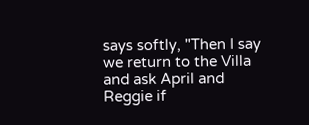says softly, "Then I say we return to the Villa and ask April and Reggie if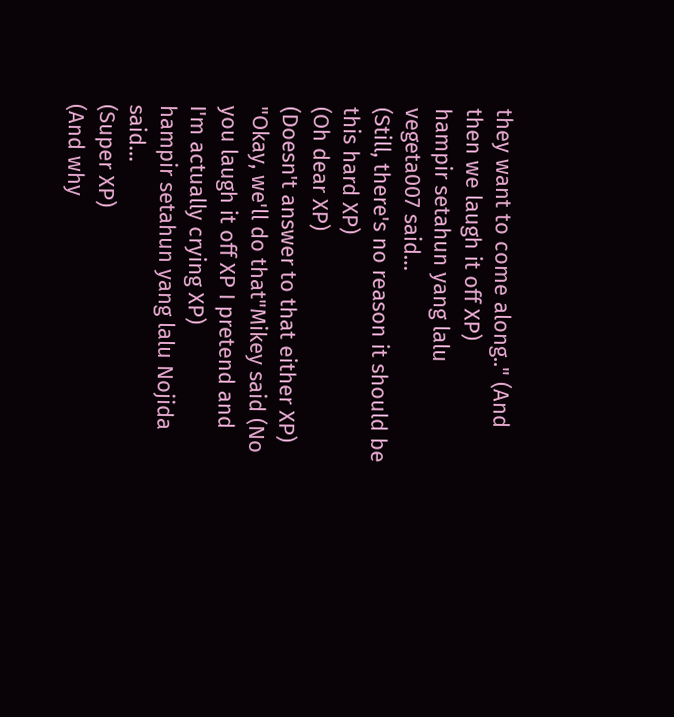they want to come along.." (And then we laugh it off XP)
hampir setahun yang lalu vegeta007 said…
(Still, there's no reason it should be this hard XP)
(Oh dear XP)
(Doesn't answer to that either XP)
"Okay, we'll do that"Mikey said (No you laugh it off XP I pretend and I'm actually crying XP)
hampir setahun yang lalu Nojida said…
(Super XP)
(And why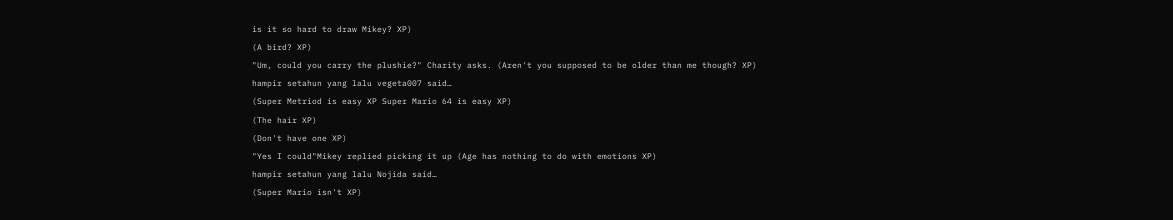is it so hard to draw Mikey? XP)
(A bird? XP)
"Um, could you carry the plushie?" Charity asks. (Aren't you supposed to be older than me though? XP)
hampir setahun yang lalu vegeta007 said…
(Super Metriod is easy XP Super Mario 64 is easy XP)
(The hair XP)
(Don't have one XP)
"Yes I could"Mikey replied picking it up (Age has nothing to do with emotions XP)
hampir setahun yang lalu Nojida said…
(Super Mario isn't XP)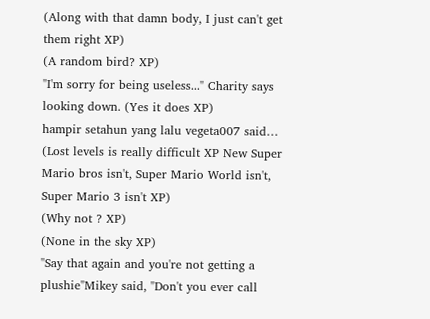(Along with that damn body, I just can't get them right XP)
(A random bird? XP)
"I'm sorry for being useless..." Charity says looking down. (Yes it does XP)
hampir setahun yang lalu vegeta007 said…
(Lost levels is really difficult XP New Super Mario bros isn't, Super Mario World isn't, Super Mario 3 isn't XP)
(Why not ? XP)
(None in the sky XP)
"Say that again and you're not getting a plushie"Mikey said, "Don't you ever call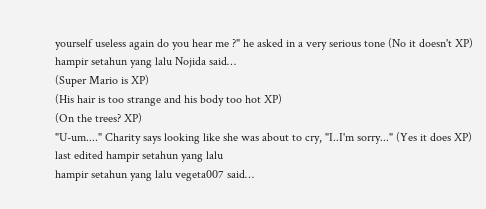yourself useless again do you hear me ?" he asked in a very serious tone (No it doesn't XP)
hampir setahun yang lalu Nojida said…
(Super Mario is XP)
(His hair is too strange and his body too hot XP)
(On the trees? XP)
"U-um...." Charity says looking like she was about to cry, "I..I'm sorry..." (Yes it does XP)
last edited hampir setahun yang lalu
hampir setahun yang lalu vegeta007 said…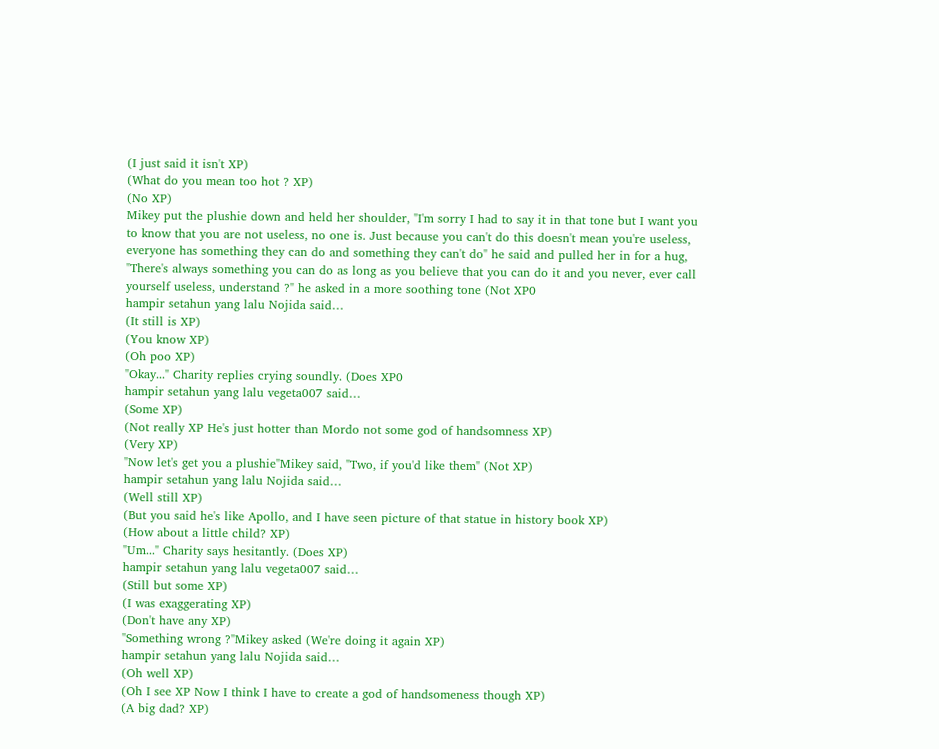(I just said it isn't XP)
(What do you mean too hot ? XP)
(No XP)
Mikey put the plushie down and held her shoulder, "I'm sorry I had to say it in that tone but I want you to know that you are not useless, no one is. Just because you can't do this doesn't mean you're useless, everyone has something they can do and something they can't do" he said and pulled her in for a hug, "There's always something you can do as long as you believe that you can do it and you never, ever call yourself useless, understand ?" he asked in a more soothing tone (Not XP0
hampir setahun yang lalu Nojida said…
(It still is XP)
(You know XP)
(Oh poo XP)
"Okay..." Charity replies crying soundly. (Does XP0
hampir setahun yang lalu vegeta007 said…
(Some XP)
(Not really XP He's just hotter than Mordo not some god of handsomness XP)
(Very XP)
"Now let's get you a plushie"Mikey said, "Two, if you'd like them" (Not XP)
hampir setahun yang lalu Nojida said…
(Well still XP)
(But you said he's like Apollo, and I have seen picture of that statue in history book XP)
(How about a little child? XP)
"Um..." Charity says hesitantly. (Does XP)
hampir setahun yang lalu vegeta007 said…
(Still but some XP)
(I was exaggerating XP)
(Don't have any XP)
"Something wrong ?"Mikey asked (We're doing it again XP)
hampir setahun yang lalu Nojida said…
(Oh well XP)
(Oh I see XP Now I think I have to create a god of handsomeness though XP)
(A big dad? XP)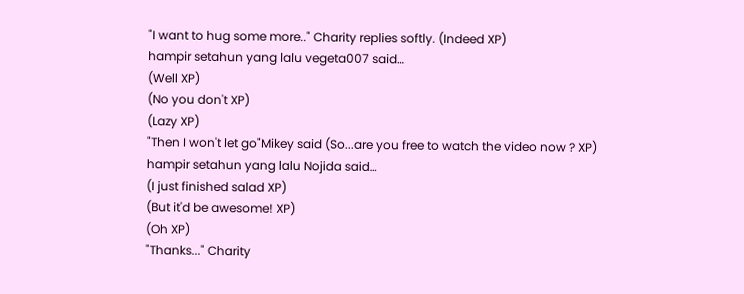"I want to hug some more.." Charity replies softly. (Indeed XP)
hampir setahun yang lalu vegeta007 said…
(Well XP)
(No you don't XP)
(Lazy XP)
"Then I won't let go"Mikey said (So...are you free to watch the video now ? XP)
hampir setahun yang lalu Nojida said…
(I just finished salad XP)
(But it'd be awesome! XP)
(Oh XP)
"Thanks..." Charity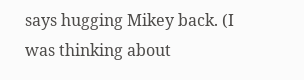says hugging Mikey back. (I was thinking about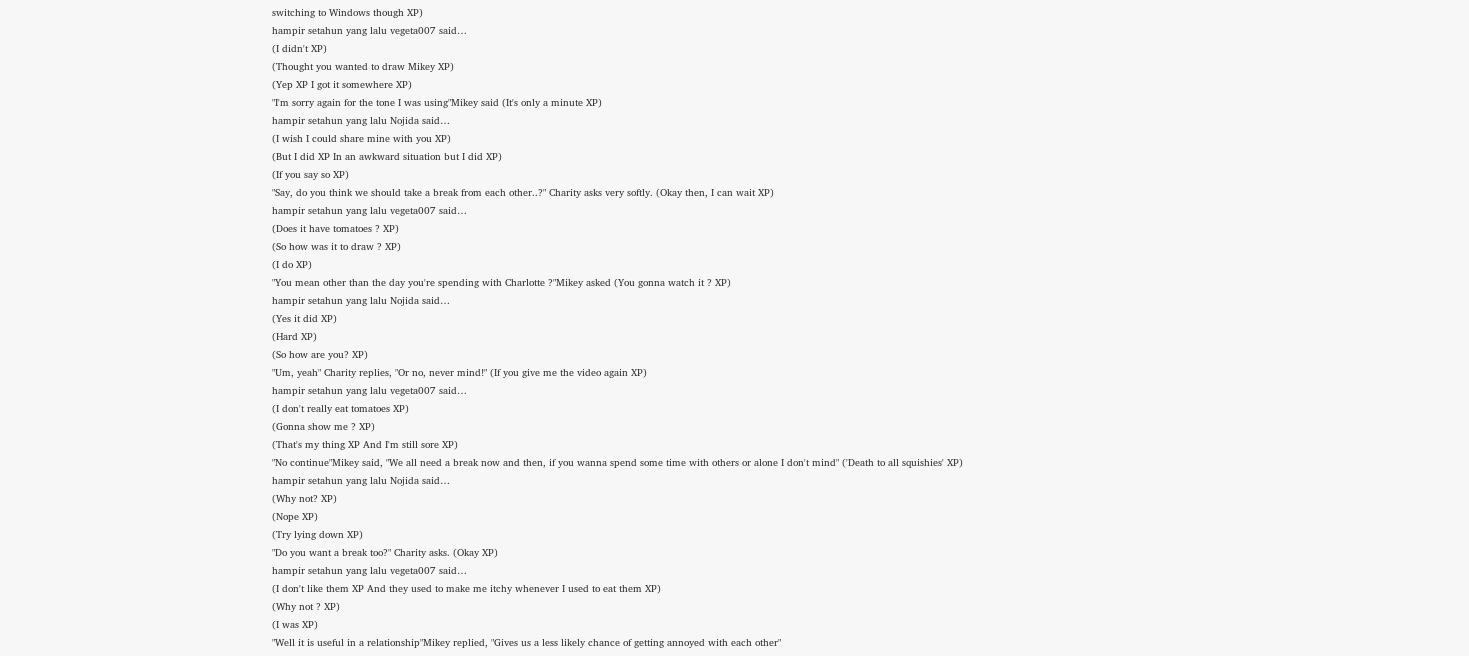switching to Windows though XP)
hampir setahun yang lalu vegeta007 said…
(I didn't XP)
(Thought you wanted to draw Mikey XP)
(Yep XP I got it somewhere XP)
"I'm sorry again for the tone I was using"Mikey said (It's only a minute XP)
hampir setahun yang lalu Nojida said…
(I wish I could share mine with you XP)
(But I did XP In an awkward situation but I did XP)
(If you say so XP)
"Say, do you think we should take a break from each other..?" Charity asks very softly. (Okay then, I can wait XP)
hampir setahun yang lalu vegeta007 said…
(Does it have tomatoes ? XP)
(So how was it to draw ? XP)
(I do XP)
"You mean other than the day you're spending with Charlotte ?"Mikey asked (You gonna watch it ? XP)
hampir setahun yang lalu Nojida said…
(Yes it did XP)
(Hard XP)
(So how are you? XP)
"Um, yeah" Charity replies, "Or no, never mind!" (If you give me the video again XP)
hampir setahun yang lalu vegeta007 said…
(I don't really eat tomatoes XP)
(Gonna show me ? XP)
(That's my thing XP And I'm still sore XP)
"No continue"Mikey said, "We all need a break now and then, if you wanna spend some time with others or alone I don't mind" ('Death to all squishies' XP)
hampir setahun yang lalu Nojida said…
(Why not? XP)
(Nope XP)
(Try lying down XP)
"Do you want a break too?" Charity asks. (Okay XP)
hampir setahun yang lalu vegeta007 said…
(I don't like them XP And they used to make me itchy whenever I used to eat them XP)
(Why not ? XP)
(I was XP)
"Well it is useful in a relationship"Mikey replied, "Gives us a less likely chance of getting annoyed with each other"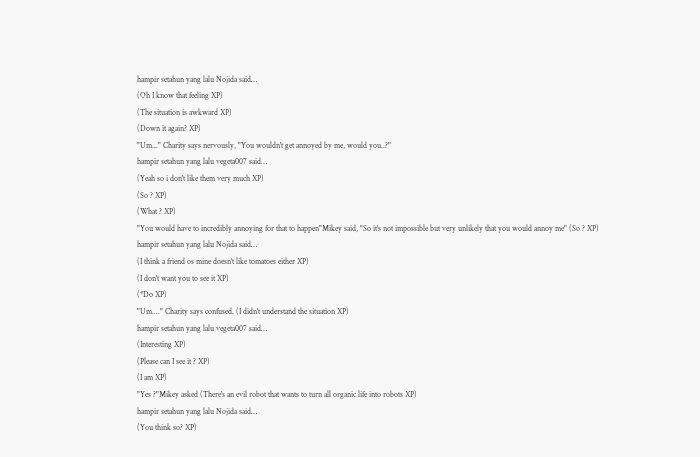hampir setahun yang lalu Nojida said…
(Oh I know that feeling XP)
(The situation is awkward XP)
(Down it again? XP)
"Um..." Charity says nervously, "You wouldn't get annoyed by me, would you..?"
hampir setahun yang lalu vegeta007 said…
(Yeah so i don't like them very much XP)
(So ? XP)
(What ? XP)
"You would have to incredibly annoying for that to happen"Mikey said, "So it's not impossible but very unlikely that you would annoy me" (So ? XP)
hampir setahun yang lalu Nojida said…
(I think a friend os mine doesn't like tomatoes either XP)
(I don't want you to see it XP)
(*Do XP)
"Um...." Charity says confused. (I didn't understand the situation XP)
hampir setahun yang lalu vegeta007 said…
(Interesting XP)
(Please can I see it ? XP)
(I am XP)
"Yes ?"Mikey asked (There's an evil robot that wants to turn all organic life into robots XP)
hampir setahun yang lalu Nojida said…
(You think so? XP)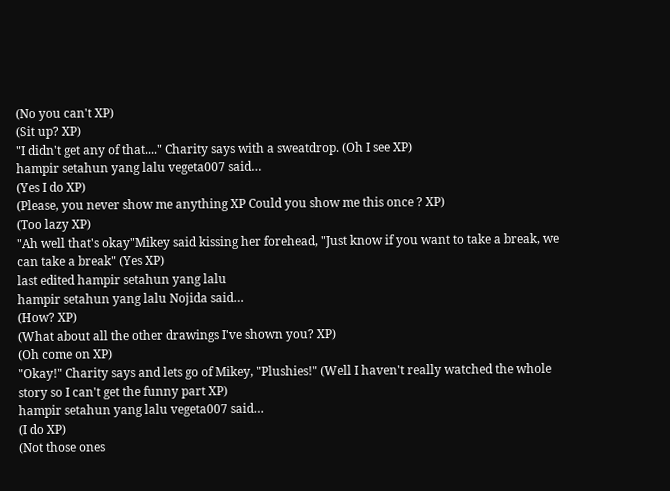(No you can't XP)
(Sit up? XP)
"I didn't get any of that...." Charity says with a sweatdrop. (Oh I see XP)
hampir setahun yang lalu vegeta007 said…
(Yes I do XP)
(Please, you never show me anything XP Could you show me this once ? XP)
(Too lazy XP)
"Ah well that's okay"Mikey said kissing her forehead, "Just know if you want to take a break, we can take a break" (Yes XP)
last edited hampir setahun yang lalu
hampir setahun yang lalu Nojida said…
(How? XP)
(What about all the other drawings I've shown you? XP)
(Oh come on XP)
"Okay!" Charity says and lets go of Mikey, "Plushies!" (Well I haven't really watched the whole story so I can't get the funny part XP)
hampir setahun yang lalu vegeta007 said…
(I do XP)
(Not those ones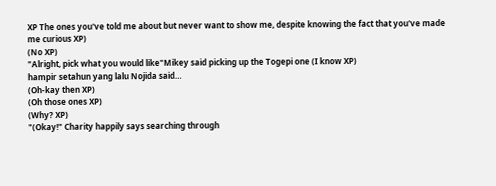XP The ones you've told me about but never want to show me, despite knowing the fact that you've made me curious XP)
(No XP)
"Alright, pick what you would like"Mikey said picking up the Togepi one (I know XP)
hampir setahun yang lalu Nojida said…
(Oh-kay then XP)
(Oh those ones XP)
(Why? XP)
"(Okay!" Charity happily says searching through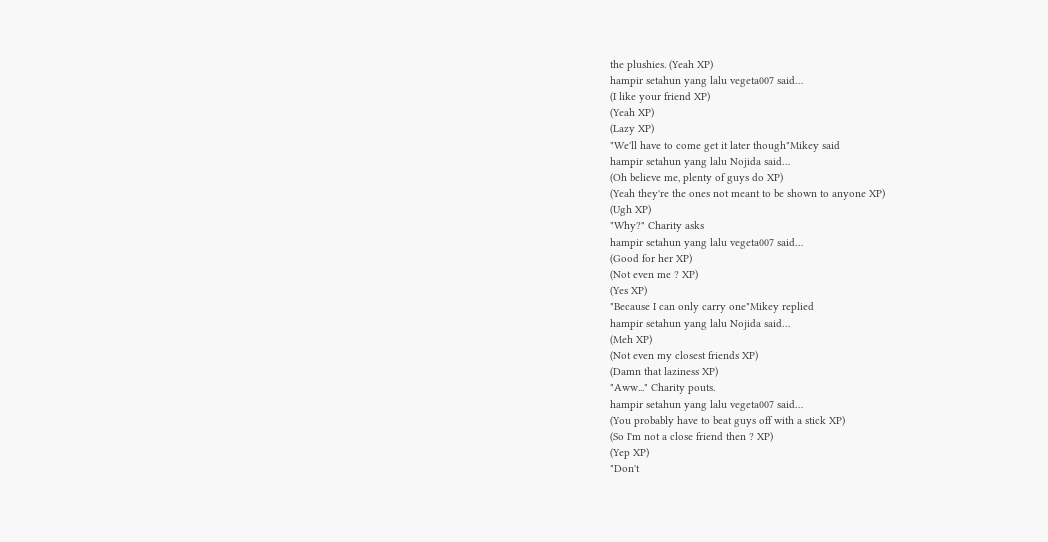the plushies. (Yeah XP)
hampir setahun yang lalu vegeta007 said…
(I like your friend XP)
(Yeah XP)
(Lazy XP)
"We'll have to come get it later though"Mikey said
hampir setahun yang lalu Nojida said…
(Oh believe me, plenty of guys do XP)
(Yeah they're the ones not meant to be shown to anyone XP)
(Ugh XP)
"Why?" Charity asks
hampir setahun yang lalu vegeta007 said…
(Good for her XP)
(Not even me ? XP)
(Yes XP)
"Because I can only carry one"Mikey replied
hampir setahun yang lalu Nojida said…
(Meh XP)
(Not even my closest friends XP)
(Damn that laziness XP)
"Aww..." Charity pouts.
hampir setahun yang lalu vegeta007 said…
(You probably have to beat guys off with a stick XP)
(So I'm not a close friend then ? XP)
(Yep XP)
"Don't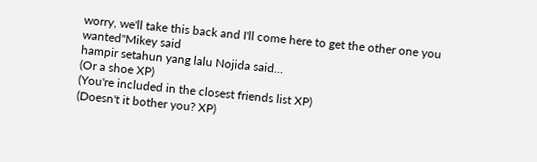worry, we'll take this back and I'll come here to get the other one you wanted"Mikey said
hampir setahun yang lalu Nojida said…
(Or a shoe XP)
(You're included in the closest friends list XP)
(Doesn't it bother you? XP)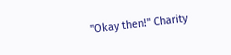"Okay then!" Charity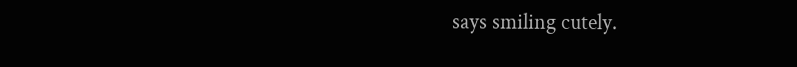says smiling cutely.